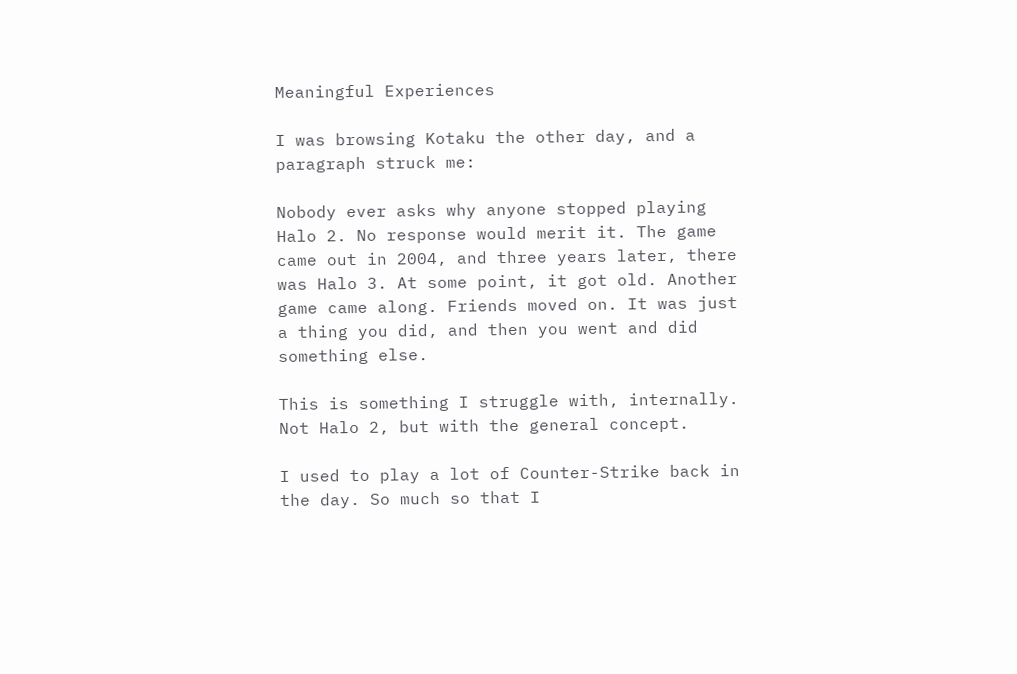Meaningful Experiences

I was browsing Kotaku the other day, and a paragraph struck me:

Nobody ever asks why anyone stopped playing Halo 2. No response would merit it. The game came out in 2004, and three years later, there was Halo 3. At some point, it got old. Another game came along. Friends moved on. It was just a thing you did, and then you went and did something else.

This is something I struggle with, internally. Not Halo 2, but with the general concept.

I used to play a lot of Counter-Strike back in the day. So much so that I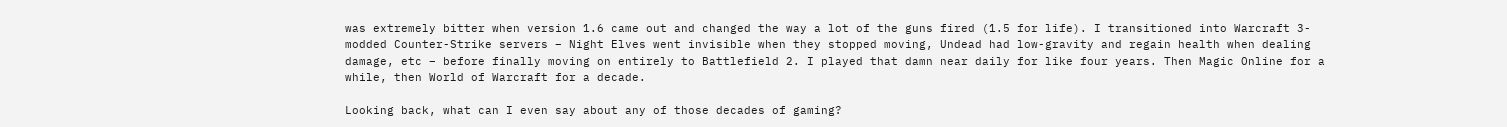was extremely bitter when version 1.6 came out and changed the way a lot of the guns fired (1.5 for life). I transitioned into Warcraft 3-modded Counter-Strike servers – Night Elves went invisible when they stopped moving, Undead had low-gravity and regain health when dealing damage, etc – before finally moving on entirely to Battlefield 2. I played that damn near daily for like four years. Then Magic Online for a while, then World of Warcraft for a decade.

Looking back, what can I even say about any of those decades of gaming?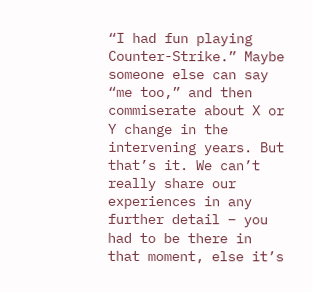“I had fun playing Counter-Strike.” Maybe someone else can say “me too,” and then commiserate about X or Y change in the intervening years. But that’s it. We can’t really share our experiences in any further detail – you had to be there in that moment, else it’s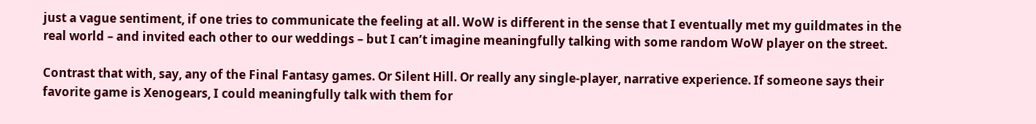just a vague sentiment, if one tries to communicate the feeling at all. WoW is different in the sense that I eventually met my guildmates in the real world – and invited each other to our weddings – but I can’t imagine meaningfully talking with some random WoW player on the street.

Contrast that with, say, any of the Final Fantasy games. Or Silent Hill. Or really any single-player, narrative experience. If someone says their favorite game is Xenogears, I could meaningfully talk with them for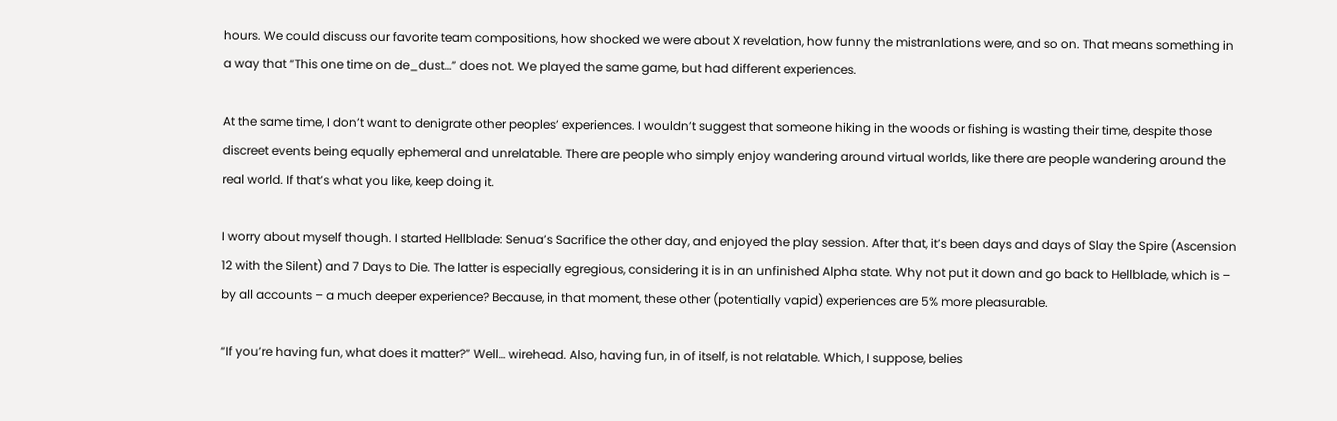hours. We could discuss our favorite team compositions, how shocked we were about X revelation, how funny the mistranlations were, and so on. That means something in a way that “This one time on de_dust…” does not. We played the same game, but had different experiences.

At the same time, I don’t want to denigrate other peoples’ experiences. I wouldn’t suggest that someone hiking in the woods or fishing is wasting their time, despite those discreet events being equally ephemeral and unrelatable. There are people who simply enjoy wandering around virtual worlds, like there are people wandering around the real world. If that’s what you like, keep doing it.

I worry about myself though. I started Hellblade: Senua’s Sacrifice the other day, and enjoyed the play session. After that, it’s been days and days of Slay the Spire (Ascension 12 with the Silent) and 7 Days to Die. The latter is especially egregious, considering it is in an unfinished Alpha state. Why not put it down and go back to Hellblade, which is – by all accounts – a much deeper experience? Because, in that moment, these other (potentially vapid) experiences are 5% more pleasurable.

“If you’re having fun, what does it matter?” Well… wirehead. Also, having fun, in of itself, is not relatable. Which, I suppose, belies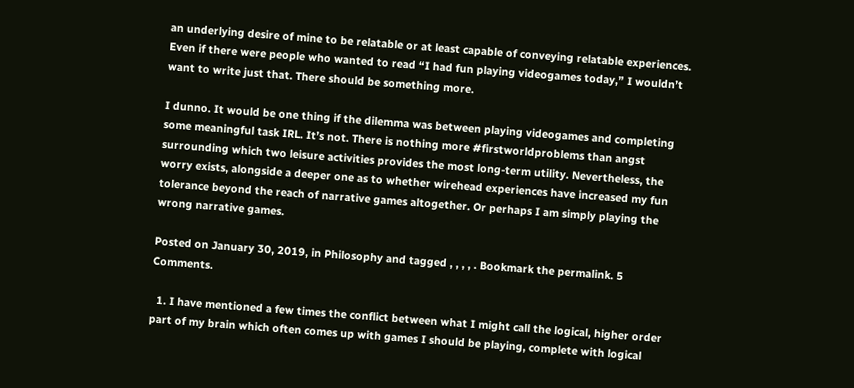an underlying desire of mine to be relatable or at least capable of conveying relatable experiences. Even if there were people who wanted to read “I had fun playing videogames today,” I wouldn’t want to write just that. There should be something more.

I dunno. It would be one thing if the dilemma was between playing videogames and completing some meaningful task IRL. It’s not. There is nothing more #firstworldproblems than angst surrounding which two leisure activities provides the most long-term utility. Nevertheless, the worry exists, alongside a deeper one as to whether wirehead experiences have increased my fun tolerance beyond the reach of narrative games altogether. Or perhaps I am simply playing the wrong narrative games.

Posted on January 30, 2019, in Philosophy and tagged , , , , . Bookmark the permalink. 5 Comments.

  1. I have mentioned a few times the conflict between what I might call the logical, higher order part of my brain which often comes up with games I should be playing, complete with logical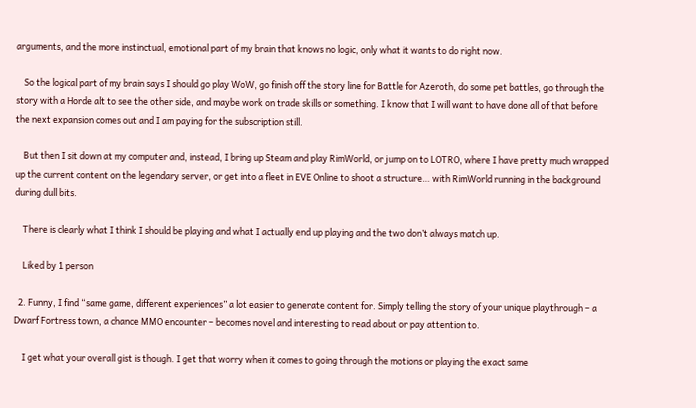arguments, and the more instinctual, emotional part of my brain that knows no logic, only what it wants to do right now.

    So the logical part of my brain says I should go play WoW, go finish off the story line for Battle for Azeroth, do some pet battles, go through the story with a Horde alt to see the other side, and maybe work on trade skills or something. I know that I will want to have done all of that before the next expansion comes out and I am paying for the subscription still.

    But then I sit down at my computer and, instead, I bring up Steam and play RimWorld, or jump on to LOTRO, where I have pretty much wrapped up the current content on the legendary server, or get into a fleet in EVE Online to shoot a structure… with RimWorld running in the background during dull bits.

    There is clearly what I think I should be playing and what I actually end up playing and the two don’t always match up.

    Liked by 1 person

  2. Funny, I find “same game, different experiences” a lot easier to generate content for. Simply telling the story of your unique playthrough – a Dwarf Fortress town, a chance MMO encounter – becomes novel and interesting to read about or pay attention to.

    I get what your overall gist is though. I get that worry when it comes to going through the motions or playing the exact same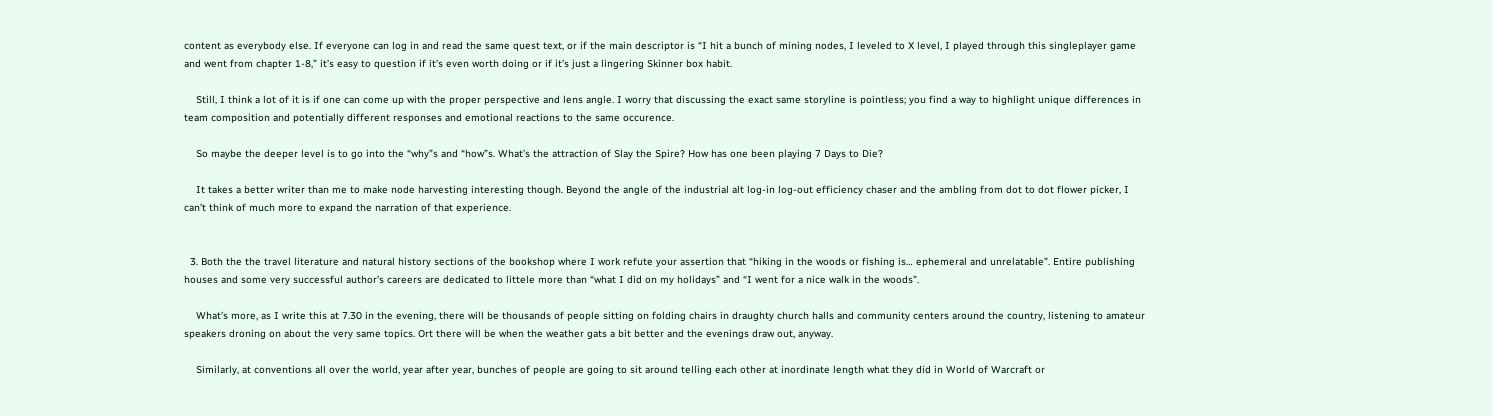content as everybody else. If everyone can log in and read the same quest text, or if the main descriptor is “I hit a bunch of mining nodes, I leveled to X level, I played through this singleplayer game and went from chapter 1-8,” it’s easy to question if it’s even worth doing or if it’s just a lingering Skinner box habit.

    Still, I think a lot of it is if one can come up with the proper perspective and lens angle. I worry that discussing the exact same storyline is pointless; you find a way to highlight unique differences in team composition and potentially different responses and emotional reactions to the same occurence.

    So maybe the deeper level is to go into the “why”s and “how”s. What’s the attraction of Slay the Spire? How has one been playing 7 Days to Die?

    It takes a better writer than me to make node harvesting interesting though. Beyond the angle of the industrial alt log-in log-out efficiency chaser and the ambling from dot to dot flower picker, I can’t think of much more to expand the narration of that experience.


  3. Both the the travel literature and natural history sections of the bookshop where I work refute your assertion that “hiking in the woods or fishing is… ephemeral and unrelatable”. Entire publishing houses and some very successful author’s careers are dedicated to littele more than “what I did on my holidays” and “I went for a nice walk in the woods”.

    What’s more, as I write this at 7.30 in the evening, there will be thousands of people sitting on folding chairs in draughty church halls and community centers around the country, listening to amateur speakers droning on about the very same topics. Ort there will be when the weather gats a bit better and the evenings draw out, anyway.

    Similarly, at conventions all over the world, year after year, bunches of people are going to sit around telling each other at inordinate length what they did in World of Warcraft or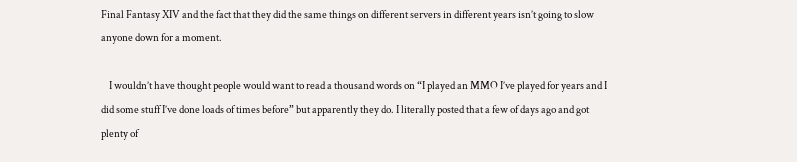Final Fantasy XIV and the fact that they did the same things on different servers in different years isn’t going to slow anyone down for a moment.

    I wouldn’t have thought people would want to read a thousand words on “I played an MMO I’ve played for years and I did some stuff I’ve done loads of times before” but apparently they do. I literally posted that a few of days ago and got plenty of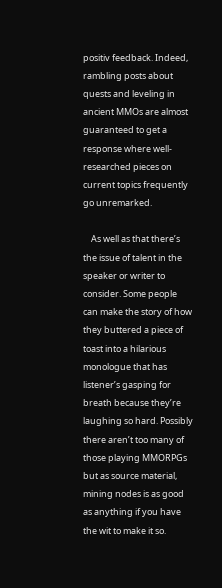positiv feedback. Indeed, rambling posts about quests and leveling in ancient MMOs are almost guaranteed to get a response where well-researched pieces on current topics frequently go unremarked.

    As well as that there’s the issue of talent in the speaker or writer to consider. Some people can make the story of how they buttered a piece of toast into a hilarious monologue that has listener’s gasping for breath because they’re laughing so hard. Possibly there aren’t too many of those playing MMORPGs but as source material, mining nodes is as good as anything if you have the wit to make it so.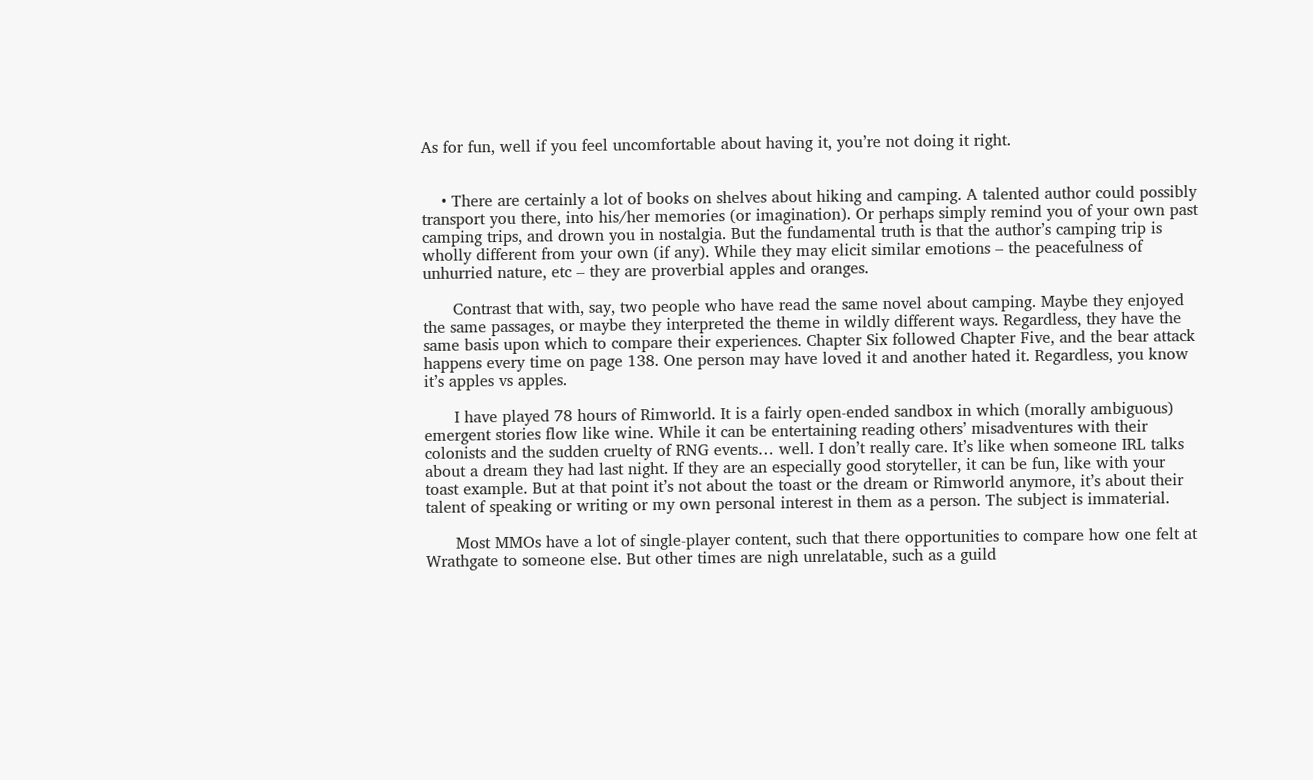As for fun, well if you feel uncomfortable about having it, you’re not doing it right.


    • There are certainly a lot of books on shelves about hiking and camping. A talented author could possibly transport you there, into his/her memories (or imagination). Or perhaps simply remind you of your own past camping trips, and drown you in nostalgia. But the fundamental truth is that the author’s camping trip is wholly different from your own (if any). While they may elicit similar emotions – the peacefulness of unhurried nature, etc – they are proverbial apples and oranges.

      Contrast that with, say, two people who have read the same novel about camping. Maybe they enjoyed the same passages, or maybe they interpreted the theme in wildly different ways. Regardless, they have the same basis upon which to compare their experiences. Chapter Six followed Chapter Five, and the bear attack happens every time on page 138. One person may have loved it and another hated it. Regardless, you know it’s apples vs apples.

      I have played 78 hours of Rimworld. It is a fairly open-ended sandbox in which (morally ambiguous) emergent stories flow like wine. While it can be entertaining reading others’ misadventures with their colonists and the sudden cruelty of RNG events… well. I don’t really care. It’s like when someone IRL talks about a dream they had last night. If they are an especially good storyteller, it can be fun, like with your toast example. But at that point it’s not about the toast or the dream or Rimworld anymore, it’s about their talent of speaking or writing or my own personal interest in them as a person. The subject is immaterial.

      Most MMOs have a lot of single-player content, such that there opportunities to compare how one felt at Wrathgate to someone else. But other times are nigh unrelatable, such as a guild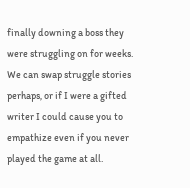finally downing a boss they were struggling on for weeks. We can swap struggle stories perhaps, or if I were a gifted writer I could cause you to empathize even if you never played the game at all.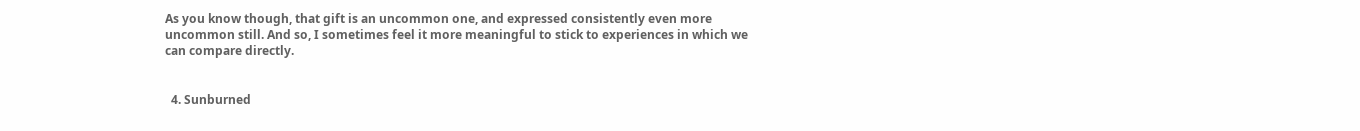As you know though, that gift is an uncommon one, and expressed consistently even more uncommon still. And so, I sometimes feel it more meaningful to stick to experiences in which we can compare directly.


  4. Sunburned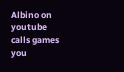Albino on youtube calls games you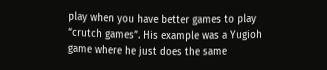play when you have better games to play “crutch games”. His example was a Yugioh game where he just does the same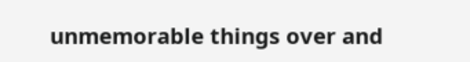unmemorable things over and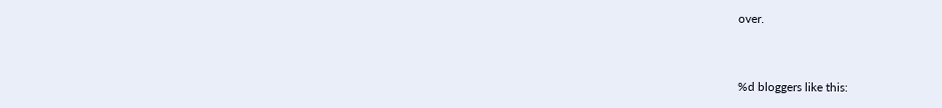over.


%d bloggers like this: